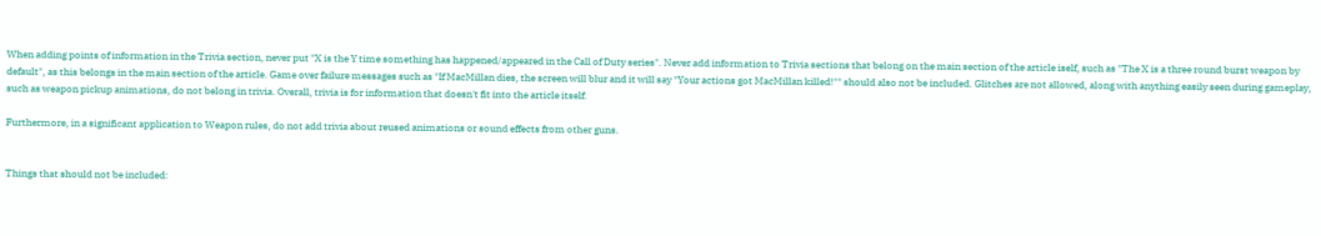When adding points of information in the Trivia section, never put "X is the Y time something has happened/appeared in the Call of Duty series". Never add information to Trivia sections that belong on the main section of the article iself, such as "The X is a three round burst weapon by default", as this belongs in the main section of the article. Game over failure messages such as "If MacMillan dies, the screen will blur and it will say "Your actions got MacMillan killed!"" should also not be included. Glitches are not allowed, along with anything easily seen during gameplay, such as weapon pickup animations, do not belong in trivia. Overall, trivia is for information that doesn't fit into the article itself.

Furthermore, in a significant application to Weapon rules, do not add trivia about reused animations or sound effects from other guns.


Things that should not be included: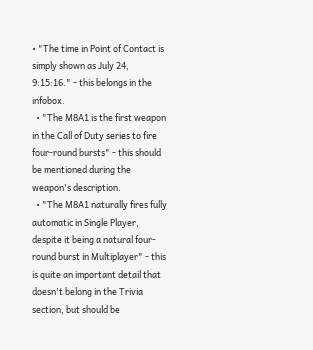• "The time in Point of Contact is simply shown as July 24, 9:15:16." - this belongs in the infobox.
  • "The M8A1 is the first weapon in the Call of Duty series to fire four-round bursts" - this should be mentioned during the weapon's description.
  • "The M8A1 naturally fires fully automatic in Single Player, despite it being a natural four-round burst in Multiplayer" - this is quite an important detail that doesn't belong in the Trivia section, but should be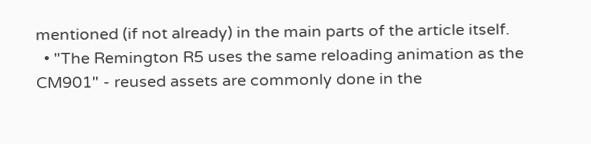mentioned (if not already) in the main parts of the article itself.
  • "The Remington R5 uses the same reloading animation as the CM901" - reused assets are commonly done in the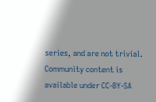series, and are not trivial.
Community content is available under CC-BY-SA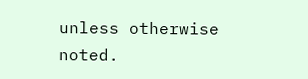unless otherwise noted.